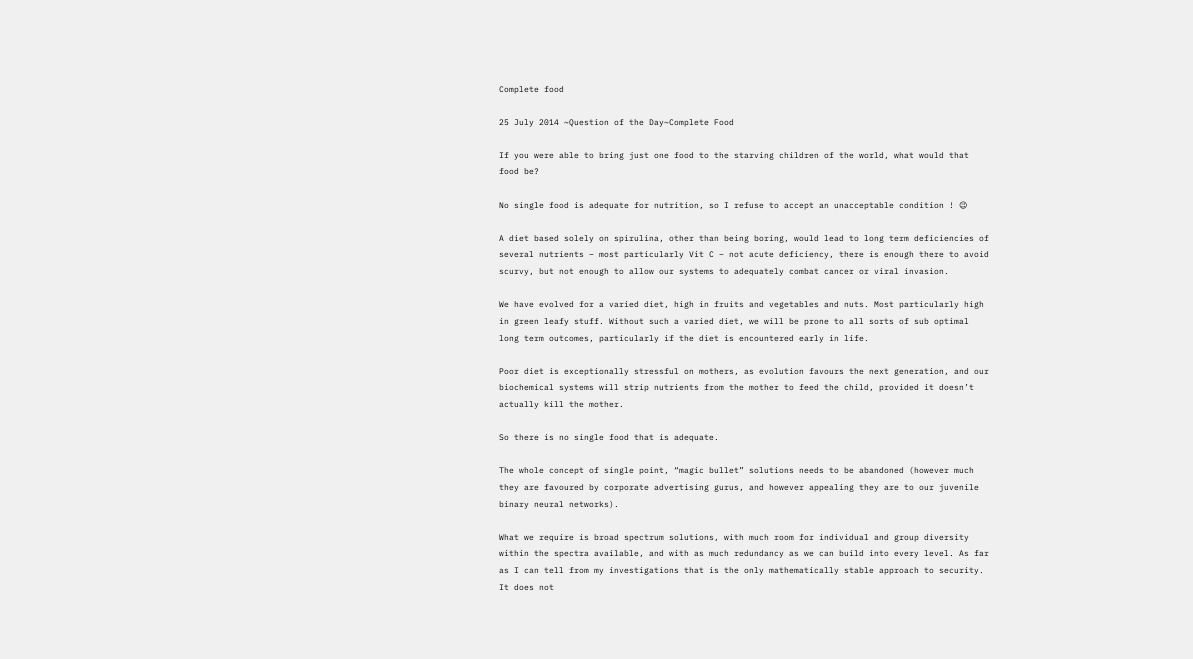Complete food

25 July 2014 ~Question of the Day~Complete Food

If you were able to bring just one food to the starving children of the world, what would that food be?

No single food is adequate for nutrition, so I refuse to accept an unacceptable condition ! 😉

A diet based solely on spirulina, other than being boring, would lead to long term deficiencies of several nutrients – most particularly Vit C – not acute deficiency, there is enough there to avoid scurvy, but not enough to allow our systems to adequately combat cancer or viral invasion.

We have evolved for a varied diet, high in fruits and vegetables and nuts. Most particularly high in green leafy stuff. Without such a varied diet, we will be prone to all sorts of sub optimal long term outcomes, particularly if the diet is encountered early in life.

Poor diet is exceptionally stressful on mothers, as evolution favours the next generation, and our biochemical systems will strip nutrients from the mother to feed the child, provided it doesn’t actually kill the mother.

So there is no single food that is adequate.

The whole concept of single point, “magic bullet” solutions needs to be abandoned (however much they are favoured by corporate advertising gurus, and however appealing they are to our juvenile binary neural networks).

What we require is broad spectrum solutions, with much room for individual and group diversity within the spectra available, and with as much redundancy as we can build into every level. As far as I can tell from my investigations that is the only mathematically stable approach to security. It does not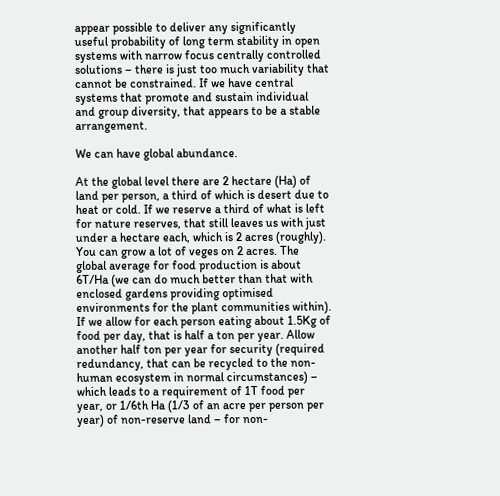appear possible to deliver any significantly useful probability of long term stability in open systems with narrow focus centrally controlled solutions – there is just too much variability that cannot be constrained. If we have central systems that promote and sustain individual and group diversity, that appears to be a stable arrangement.

We can have global abundance.

At the global level there are 2 hectare (Ha) of land per person, a third of which is desert due to heat or cold. If we reserve a third of what is left for nature reserves, that still leaves us with just under a hectare each, which is 2 acres (roughly). You can grow a lot of veges on 2 acres. The global average for food production is about 6T/Ha (we can do much better than that with enclosed gardens providing optimised environments for the plant communities within). If we allow for each person eating about 1.5Kg of food per day, that is half a ton per year. Allow another half ton per year for security (required redundancy, that can be recycled to the non-human ecosystem in normal circumstances) – which leads to a requirement of 1T food per year, or 1/6th Ha (1/3 of an acre per person per year) of non-reserve land – for non-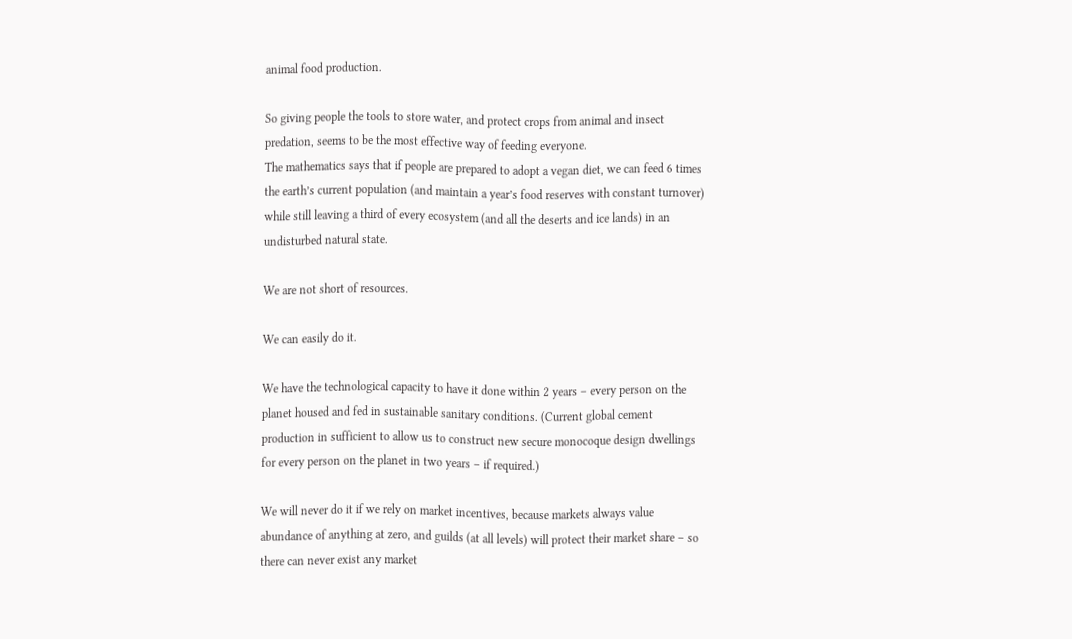animal food production.

So giving people the tools to store water, and protect crops from animal and insect predation, seems to be the most effective way of feeding everyone.
The mathematics says that if people are prepared to adopt a vegan diet, we can feed 6 times the earth’s current population (and maintain a year’s food reserves with constant turnover) while still leaving a third of every ecosystem (and all the deserts and ice lands) in an undisturbed natural state.

We are not short of resources.

We can easily do it.

We have the technological capacity to have it done within 2 years – every person on the planet housed and fed in sustainable sanitary conditions. (Current global cement production in sufficient to allow us to construct new secure monocoque design dwellings for every person on the planet in two years – if required.)

We will never do it if we rely on market incentives, because markets always value abundance of anything at zero, and guilds (at all levels) will protect their market share – so there can never exist any market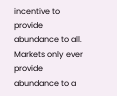incentive to provide abundance to all. Markets only ever provide abundance to a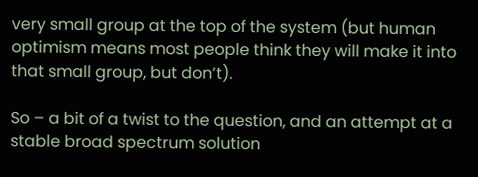very small group at the top of the system (but human optimism means most people think they will make it into that small group, but don’t).

So – a bit of a twist to the question, and an attempt at a stable broad spectrum solution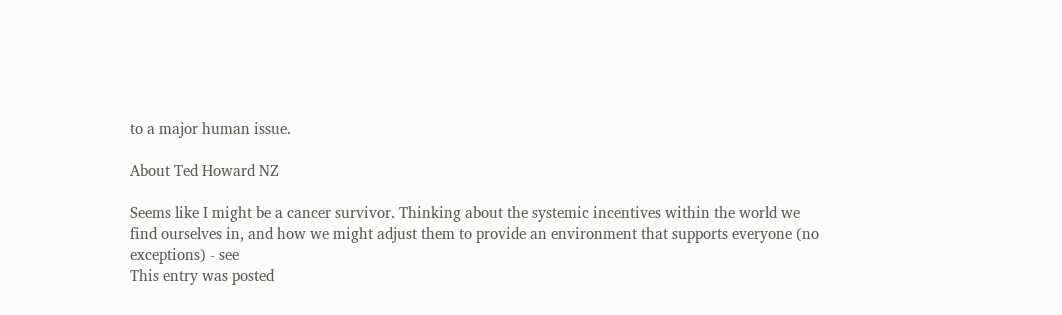to a major human issue.

About Ted Howard NZ

Seems like I might be a cancer survivor. Thinking about the systemic incentives within the world we find ourselves in, and how we might adjust them to provide an environment that supports everyone (no exceptions) - see
This entry was posted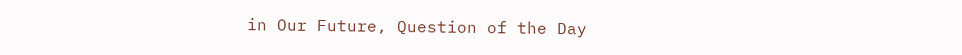in Our Future, Question of the Day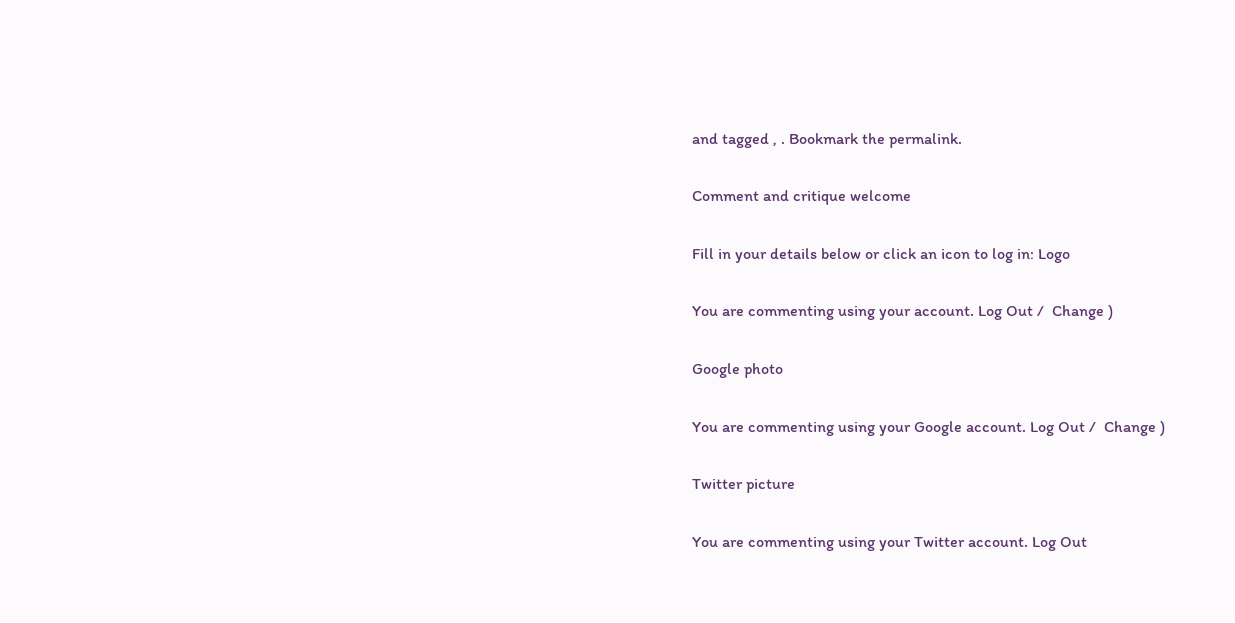and tagged , . Bookmark the permalink.

Comment and critique welcome

Fill in your details below or click an icon to log in: Logo

You are commenting using your account. Log Out /  Change )

Google photo

You are commenting using your Google account. Log Out /  Change )

Twitter picture

You are commenting using your Twitter account. Log Out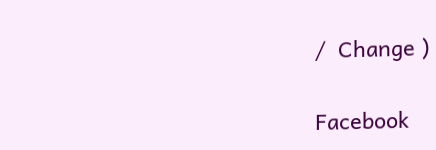/  Change )

Facebook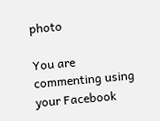photo

You are commenting using your Facebook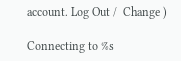account. Log Out /  Change )

Connecting to %s